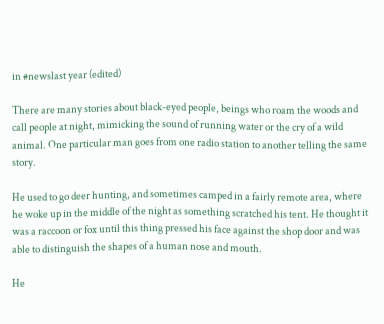in #newslast year (edited)

There are many stories about black-eyed people, beings who roam the woods and call people at night, mimicking the sound of running water or the cry of a wild animal. One particular man goes from one radio station to another telling the same story.

He used to go deer hunting, and sometimes camped in a fairly remote area, where he woke up in the middle of the night as something scratched his tent. He thought it was a raccoon or fox until this thing pressed his face against the shop door and was able to distinguish the shapes of a human nose and mouth.

He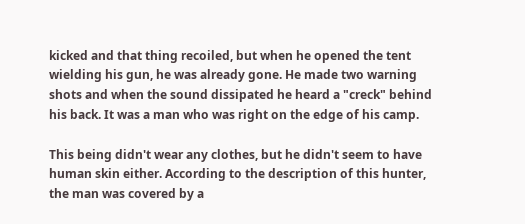kicked and that thing recoiled, but when he opened the tent wielding his gun, he was already gone. He made two warning shots and when the sound dissipated he heard a "creck" behind his back. It was a man who was right on the edge of his camp.

This being didn't wear any clothes, but he didn't seem to have human skin either. According to the description of this hunter, the man was covered by a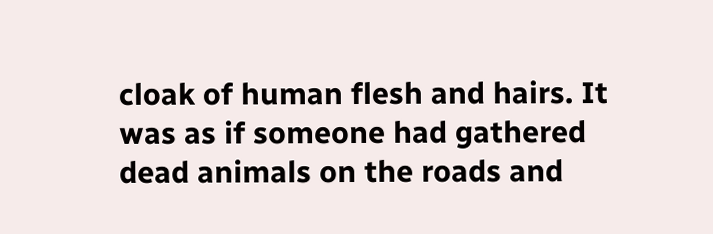cloak of human flesh and hairs. It was as if someone had gathered dead animals on the roads and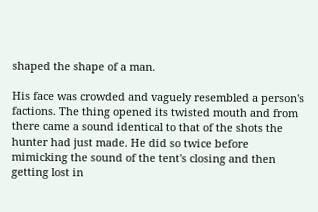shaped the shape of a man.

His face was crowded and vaguely resembled a person's factions. The thing opened its twisted mouth and from there came a sound identical to that of the shots the hunter had just made. He did so twice before mimicking the sound of the tent's closing and then getting lost in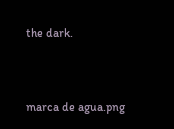the dark.


marca de agua.png